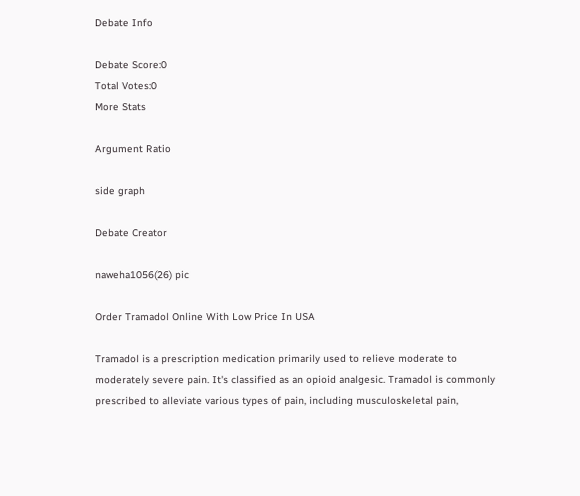Debate Info

Debate Score:0
Total Votes:0
More Stats

Argument Ratio

side graph

Debate Creator

naweha1056(26) pic

Order Tramadol Online With Low Price In USA

Tramadol is a prescription medication primarily used to relieve moderate to moderately severe pain. It's classified as an opioid analgesic. Tramadol is commonly prescribed to alleviate various types of pain, including musculoskeletal pain,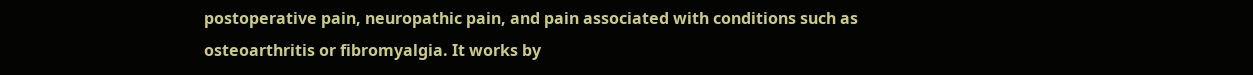postoperative pain, neuropathic pain, and pain associated with conditions such as osteoarthritis or fibromyalgia. It works by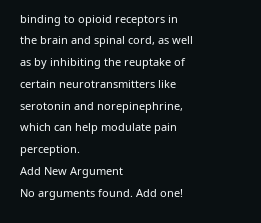binding to opioid receptors in the brain and spinal cord, as well as by inhibiting the reuptake of certain neurotransmitters like serotonin and norepinephrine, which can help modulate pain perception.
Add New Argument
No arguments found. Add one!